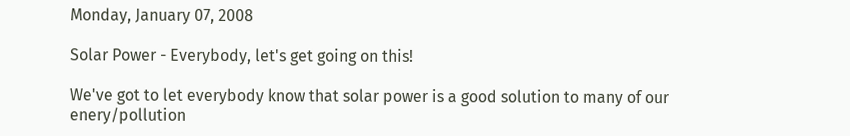Monday, January 07, 2008

Solar Power - Everybody, let's get going on this!

We've got to let everybody know that solar power is a good solution to many of our enery/pollution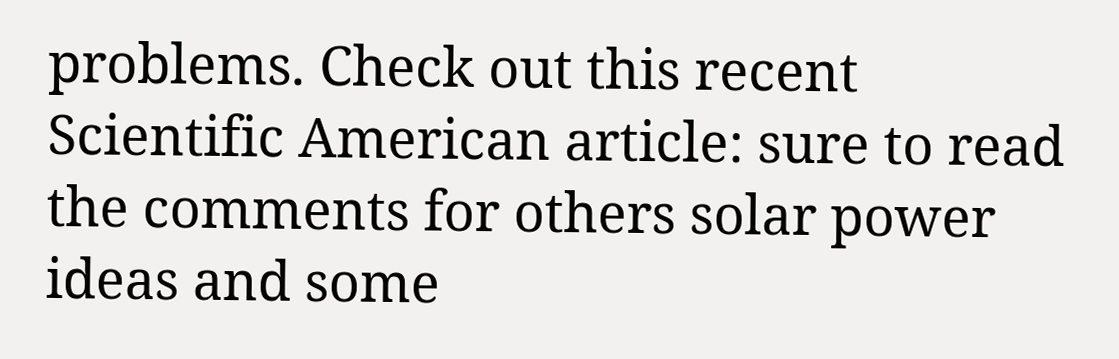problems. Check out this recent Scientific American article: sure to read the comments for others solar power ideas and some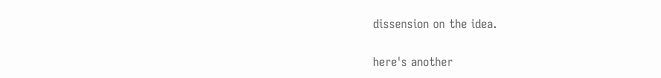dissension on the idea.

here's another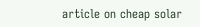article on cheap solar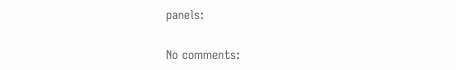panels:

No comments: